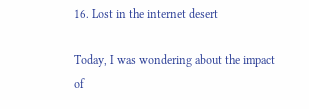16. Lost in the internet desert

Today, I was wondering about the impact of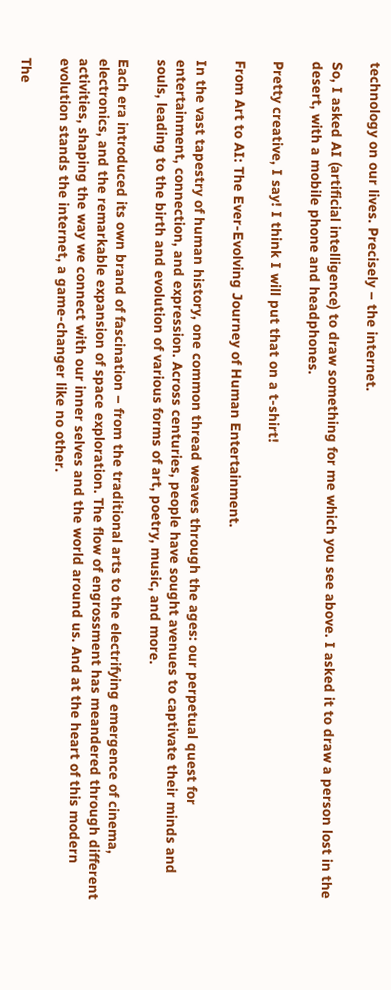technology on our lives. Precisely – the internet.

So, I asked AI (artificial intelligence) to draw something for me which you see above. I asked it to draw a person lost in the desert, with a mobile phone and headphones.

Pretty creative, I say! I think I will put that on a t-shirt!

From Art to AI: The Ever-Evolving Journey of Human Entertainment.

In the vast tapestry of human history, one common thread weaves through the ages: our perpetual quest for entertainment, connection, and expression. Across centuries, people have sought avenues to captivate their minds and souls, leading to the birth and evolution of various forms of art, poetry, music, and more.

Each era introduced its own brand of fascination – from the traditional arts to the electrifying emergence of cinema, electronics, and the remarkable expansion of space exploration. The flow of engrossment has meandered through different activities, shaping the way we connect with our inner selves and the world around us. And at the heart of this modern evolution stands the internet, a game-changer like no other.

The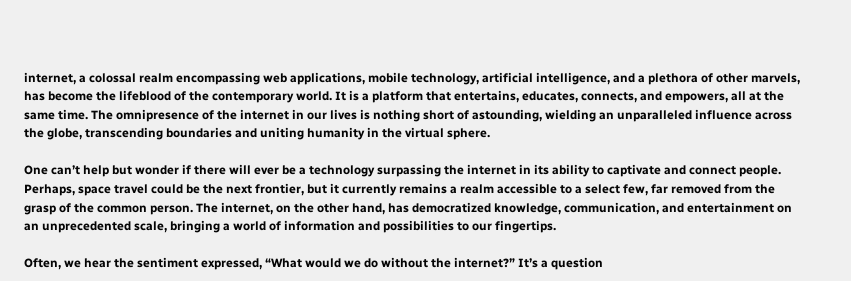internet, a colossal realm encompassing web applications, mobile technology, artificial intelligence, and a plethora of other marvels, has become the lifeblood of the contemporary world. It is a platform that entertains, educates, connects, and empowers, all at the same time. The omnipresence of the internet in our lives is nothing short of astounding, wielding an unparalleled influence across the globe, transcending boundaries and uniting humanity in the virtual sphere.

One can’t help but wonder if there will ever be a technology surpassing the internet in its ability to captivate and connect people. Perhaps, space travel could be the next frontier, but it currently remains a realm accessible to a select few, far removed from the grasp of the common person. The internet, on the other hand, has democratized knowledge, communication, and entertainment on an unprecedented scale, bringing a world of information and possibilities to our fingertips.

Often, we hear the sentiment expressed, “What would we do without the internet?” It’s a question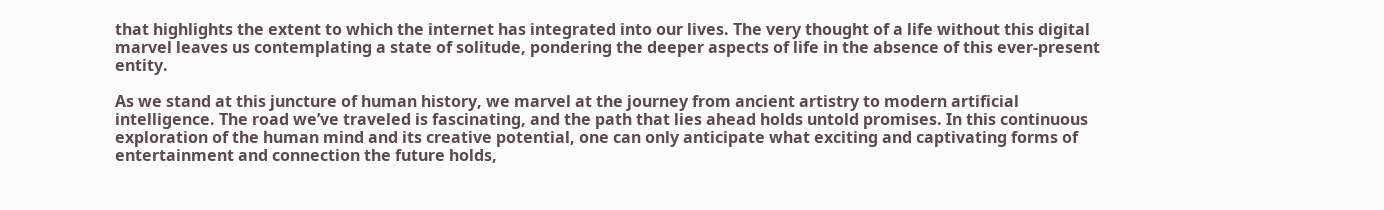that highlights the extent to which the internet has integrated into our lives. The very thought of a life without this digital marvel leaves us contemplating a state of solitude, pondering the deeper aspects of life in the absence of this ever-present entity.

As we stand at this juncture of human history, we marvel at the journey from ancient artistry to modern artificial intelligence. The road we’ve traveled is fascinating, and the path that lies ahead holds untold promises. In this continuous exploration of the human mind and its creative potential, one can only anticipate what exciting and captivating forms of entertainment and connection the future holds,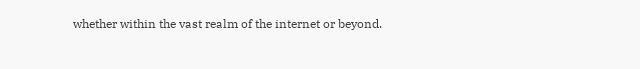whether within the vast realm of the internet or beyond.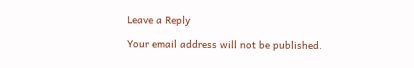Leave a Reply

Your email address will not be published.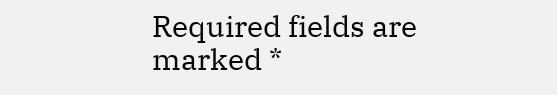Required fields are marked *